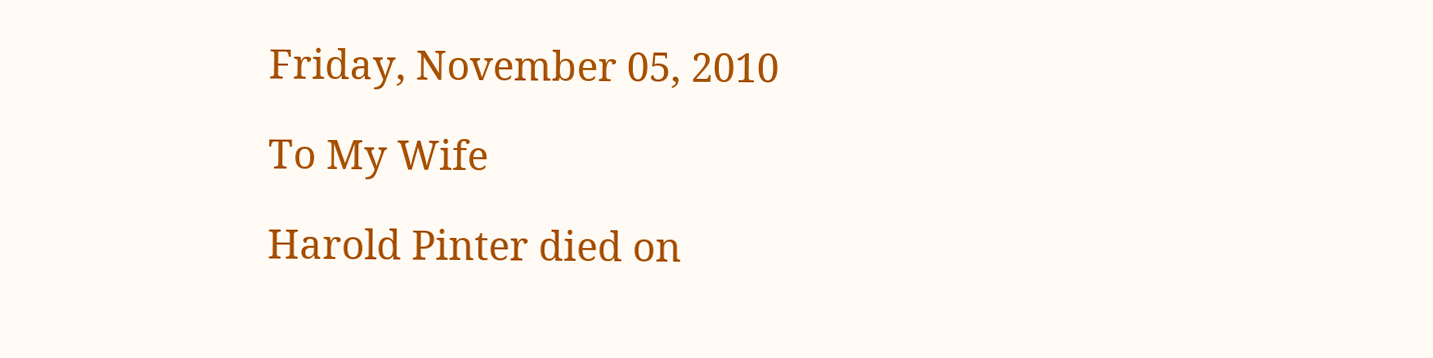Friday, November 05, 2010

To My Wife

Harold Pinter died on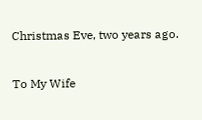Christmas Eve, two years ago.

To My Wife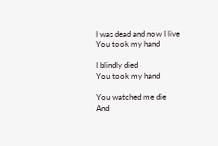I was dead and now I live
You took my hand

I blindly died
You took my hand

You watched me die
And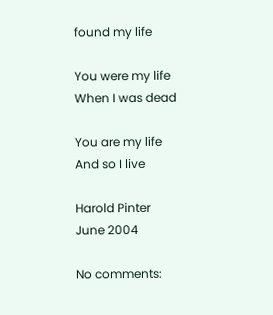found my life

You were my life
When I was dead

You are my life
And so I live

Harold Pinter
June 2004

No comments: